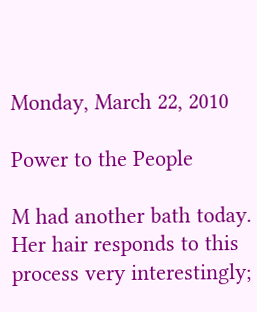Monday, March 22, 2010

Power to the People

M had another bath today.  Her hair responds to this process very interestingly;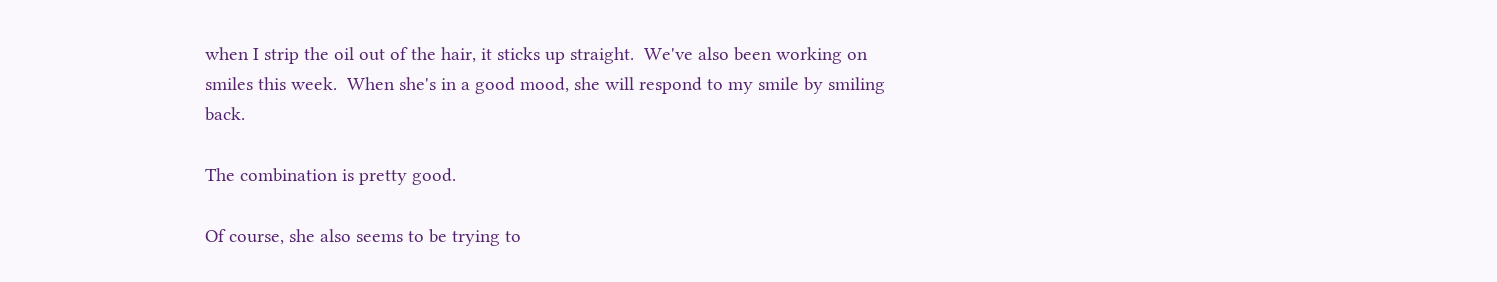when I strip the oil out of the hair, it sticks up straight.  We've also been working on smiles this week.  When she's in a good mood, she will respond to my smile by smiling back.

The combination is pretty good.

Of course, she also seems to be trying to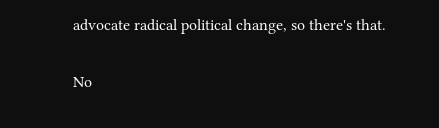advocate radical political change, so there's that.

No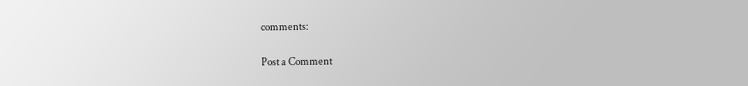comments:

Post a Comment